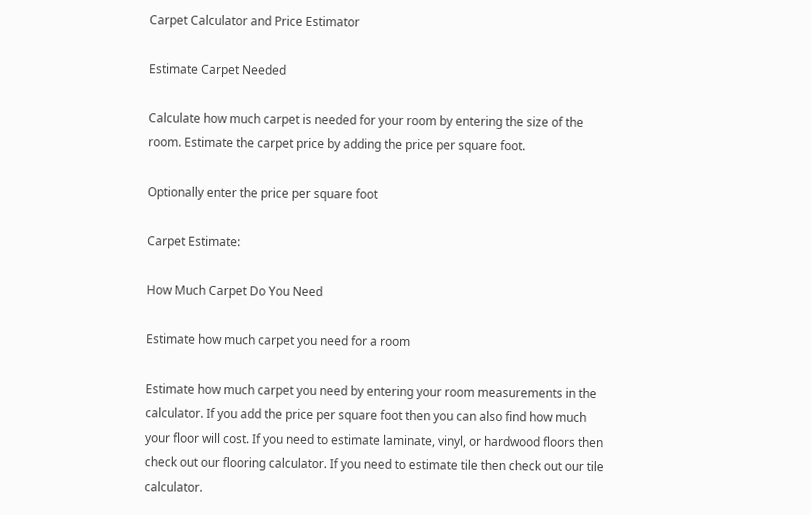Carpet Calculator and Price Estimator

Estimate Carpet Needed

Calculate how much carpet is needed for your room by entering the size of the room. Estimate the carpet price by adding the price per square foot.

Optionally enter the price per square foot

Carpet Estimate:

How Much Carpet Do You Need

Estimate how much carpet you need for a room

Estimate how much carpet you need by entering your room measurements in the calculator. If you add the price per square foot then you can also find how much your floor will cost. If you need to estimate laminate, vinyl, or hardwood floors then check out our flooring calculator. If you need to estimate tile then check out our tile calculator.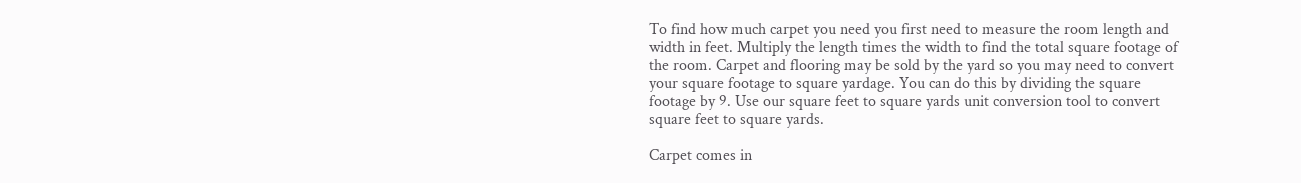To find how much carpet you need you first need to measure the room length and width in feet. Multiply the length times the width to find the total square footage of the room. Carpet and flooring may be sold by the yard so you may need to convert your square footage to square yardage. You can do this by dividing the square footage by 9. Use our square feet to square yards unit conversion tool to convert square feet to square yards.

Carpet comes in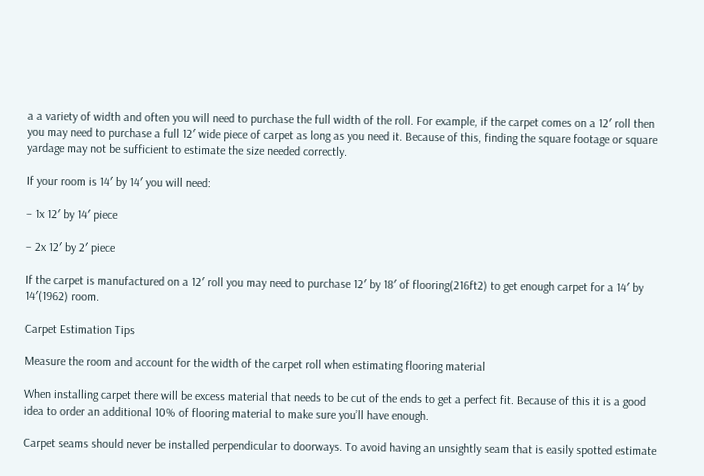a a variety of width and often you will need to purchase the full width of the roll. For example, if the carpet comes on a 12′ roll then you may need to purchase a full 12′ wide piece of carpet as long as you need it. Because of this, finding the square footage or square yardage may not be sufficient to estimate the size needed correctly.

If your room is 14′ by 14′ you will need:

– 1x 12′ by 14′ piece

– 2x 12′ by 2′ piece

If the carpet is manufactured on a 12′ roll you may need to purchase 12′ by 18′ of flooring(216ft2) to get enough carpet for a 14′ by 14′(1962) room.

Carpet Estimation Tips

Measure the room and account for the width of the carpet roll when estimating flooring material

When installing carpet there will be excess material that needs to be cut of the ends to get a perfect fit. Because of this it is a good idea to order an additional 10% of flooring material to make sure you’ll have enough.

Carpet seams should never be installed perpendicular to doorways. To avoid having an unsightly seam that is easily spotted estimate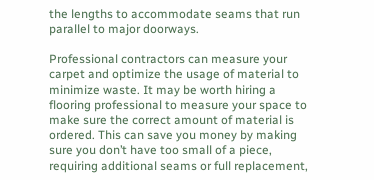the lengths to accommodate seams that run parallel to major doorways.

Professional contractors can measure your carpet and optimize the usage of material to minimize waste. It may be worth hiring a flooring professional to measure your space to make sure the correct amount of material is ordered. This can save you money by making sure you don’t have too small of a piece, requiring additional seams or full replacement,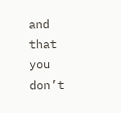and that you don’t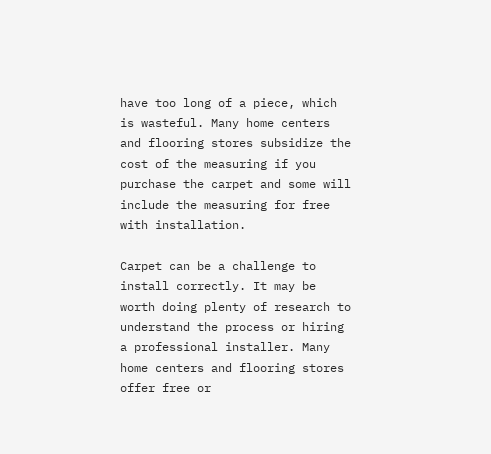have too long of a piece, which is wasteful. Many home centers and flooring stores subsidize the cost of the measuring if you purchase the carpet and some will include the measuring for free with installation.

Carpet can be a challenge to install correctly. It may be worth doing plenty of research to understand the process or hiring a professional installer. Many home centers and flooring stores offer free or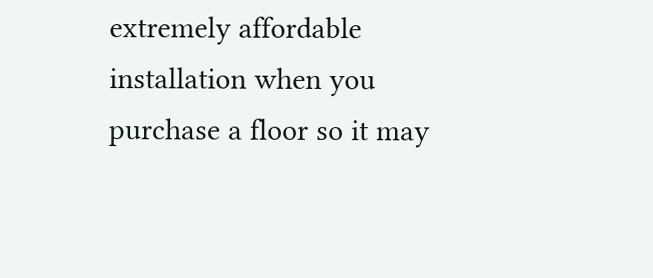extremely affordable installation when you purchase a floor so it may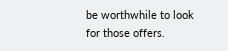be worthwhile to look for those offers.